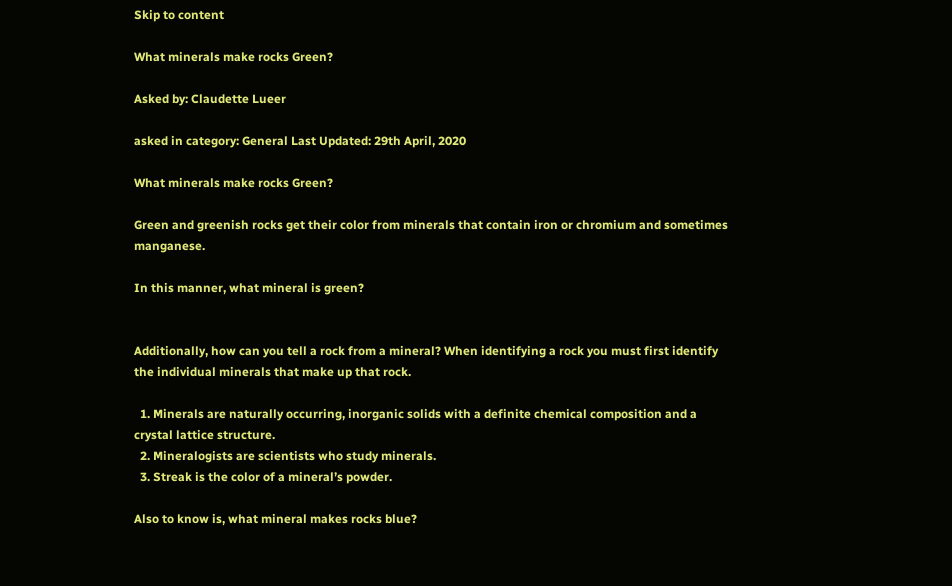Skip to content

What minerals make rocks Green?

Asked by: Claudette Lueer

asked in category: General Last Updated: 29th April, 2020

What minerals make rocks Green?

Green and greenish rocks get their color from minerals that contain iron or chromium and sometimes manganese.

In this manner, what mineral is green?


Additionally, how can you tell a rock from a mineral? When identifying a rock you must first identify the individual minerals that make up that rock.

  1. Minerals are naturally occurring, inorganic solids with a definite chemical composition and a crystal lattice structure.
  2. Mineralogists are scientists who study minerals.
  3. Streak is the color of a mineral’s powder.

Also to know is, what mineral makes rocks blue?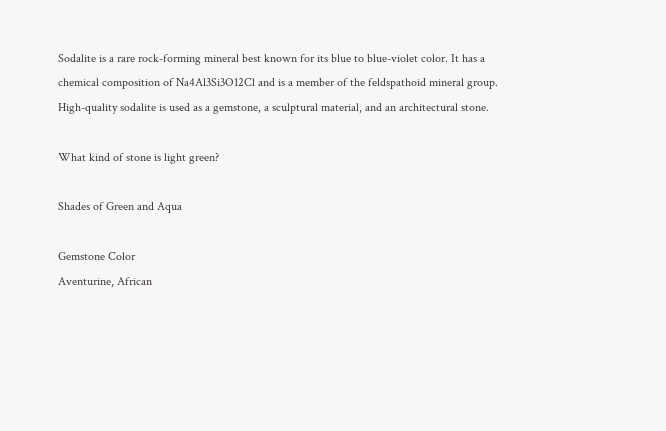Sodalite is a rare rock-forming mineral best known for its blue to blue-violet color. It has a chemical composition of Na4Al3Si3O12Cl and is a member of the feldspathoid mineral group. High-quality sodalite is used as a gemstone, a sculptural material, and an architectural stone.

What kind of stone is light green?

Shades of Green and Aqua

Gemstone Color
Aventurine, African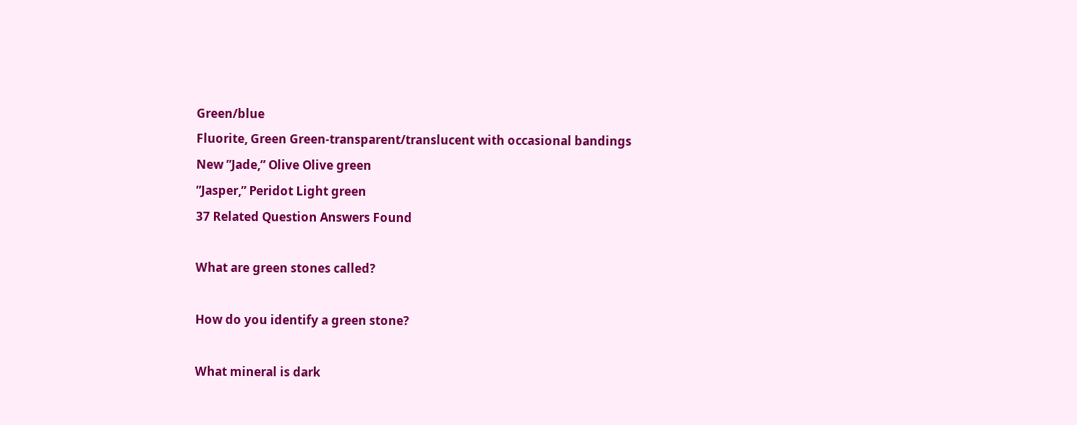Green/blue
Fluorite, Green Green-transparent/translucent with occasional bandings
New ”Jade,” Olive Olive green
”Jasper,” Peridot Light green
37 Related Question Answers Found

What are green stones called?

How do you identify a green stone?

What mineral is dark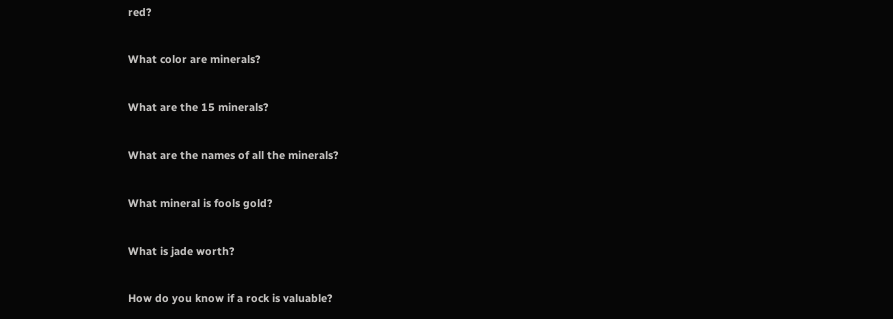red?

What color are minerals?

What are the 15 minerals?

What are the names of all the minerals?

What mineral is fools gold?

What is jade worth?

How do you know if a rock is valuable?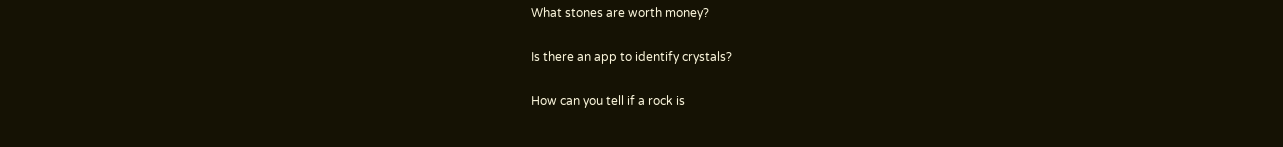What stones are worth money?

Is there an app to identify crystals?

How can you tell if a rock is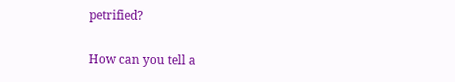petrified?

How can you tell a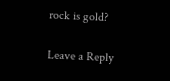rock is gold?

Leave a Reply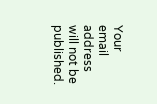Your email address will not be published.